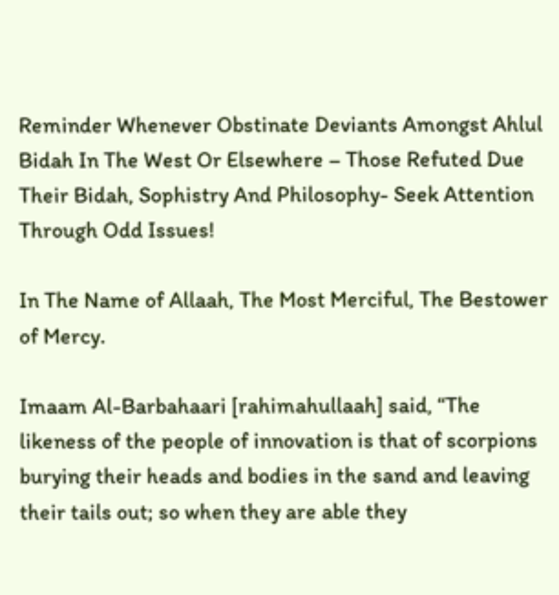Reminder Whenever Obstinate Deviants Amongst Ahlul Bidah In The West Or Elsewhere – Those Refuted Due Their Bidah, Sophistry And Philosophy- Seek Attention Through Odd Issues!

In The Name of Allaah, The Most Merciful, The Bestower of Mercy.

Imaam Al-Barbahaari [rahimahullaah] said, “The likeness of the people of innovation is that of scorpions burying their heads and bodies in the sand and leaving their tails out; so when they are able they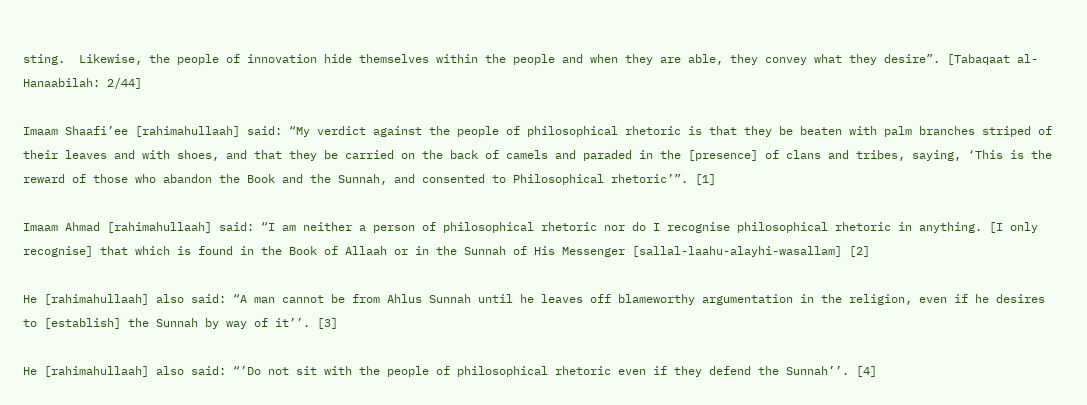sting.  Likewise, the people of innovation hide themselves within the people and when they are able, they convey what they desire”. [Tabaqaat al-Hanaabilah: 2/44]

Imaam Shaafi’ee [rahimahullaah] said: “My verdict against the people of philosophical rhetoric is that they be beaten with palm branches striped of their leaves and with shoes, and that they be carried on the back of camels and paraded in the [presence] of clans and tribes, saying, ‘This is the reward of those who abandon the Book and the Sunnah, and consented to Philosophical rhetoric’”. [1]

Imaam Ahmad [rahimahullaah] said: “I am neither a person of philosophical rhetoric nor do I recognise philosophical rhetoric in anything. [I only recognise] that which is found in the Book of Allaah or in the Sunnah of His Messenger [sallal-laahu-alayhi-wasallam] [2]

He [rahimahullaah] also said: “A man cannot be from Ahlus Sunnah until he leaves off blameworthy argumentation in the religion, even if he desires to [establish] the Sunnah by way of it’’. [3]

He [rahimahullaah] also said: “’Do not sit with the people of philosophical rhetoric even if they defend the Sunnah’’. [4]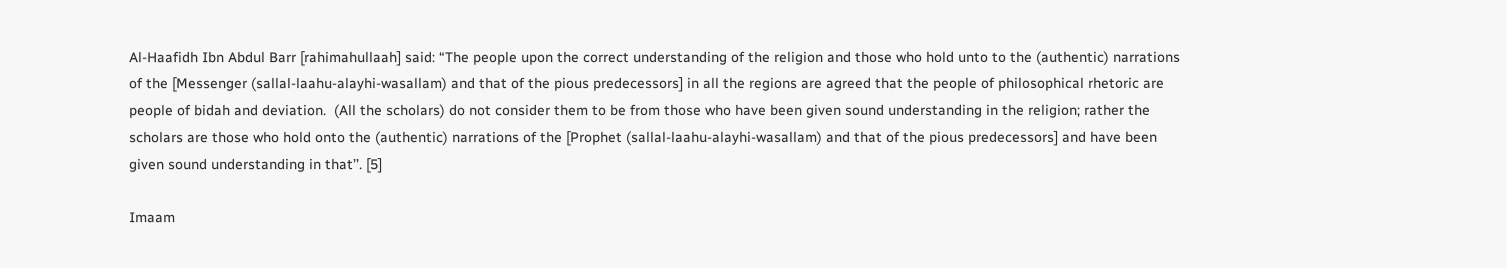Al-Haafidh Ibn Abdul Barr [rahimahullaah] said: “The people upon the correct understanding of the religion and those who hold unto to the (authentic) narrations of the [Messenger (sallal-laahu-alayhi-wasallam) and that of the pious predecessors] in all the regions are agreed that the people of philosophical rhetoric are people of bidah and deviation.  (All the scholars) do not consider them to be from those who have been given sound understanding in the religion; rather the scholars are those who hold onto the (authentic) narrations of the [Prophet (sallal-laahu-alayhi-wasallam) and that of the pious predecessors] and have been given sound understanding in that’’. [5]

Imaam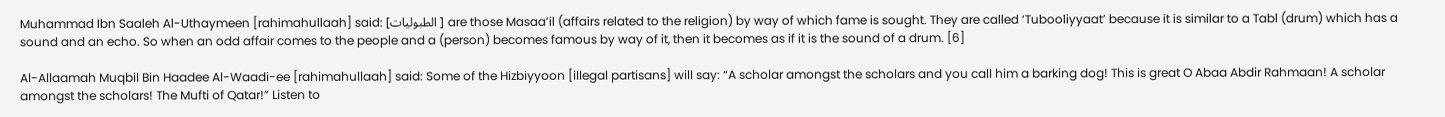Muhammad Ibn Saaleh Al-Uthaymeen [rahimahullaah] said: [الطبوليات ] are those Masaa’il (affairs related to the religion) by way of which fame is sought. They are called ‘Tubooliyyaat’ because it is similar to a Tabl (drum) which has a sound and an echo. So when an odd affair comes to the people and a (person) becomes famous by way of it, then it becomes as if it is the sound of a drum. [6]

Al-Allaamah Muqbil Bin Haadee Al-Waadi-ee [rahimahullaah] said: Some of the Hizbiyyoon [illegal partisans] will say: “A scholar amongst the scholars and you call him a barking dog! This is great O Abaa Abdir Rahmaan! A scholar amongst the scholars! The Mufti of Qatar!” Listen to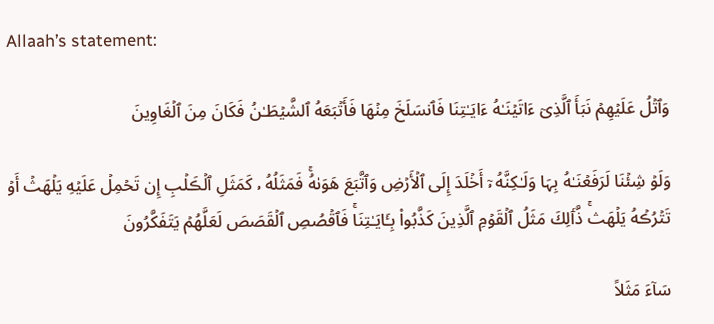Allaah’s statement:

وَٱتۡلُ عَلَيۡهِمۡ نَبَأَ ٱلَّذِىٓ ءَاتَيۡنَـٰهُ ءَايَـٰتِنَا فَٱنسَلَخَ مِنۡهَا فَأَتۡبَعَهُ ٱلشَّيۡطَـٰنُ فَكَانَ مِنَ ٱلۡغَاوِينَ

وَلَوۡ شِئۡنَا لَرَفَعۡنَـٰهُ بِہَا وَلَـٰكِنَّهُ ۥۤ أَخۡلَدَ إِلَى ٱلۡأَرۡضِ وَٱتَّبَعَ هَوَٮٰهُ‌ۚ فَمَثَلُهُ ۥ كَمَثَلِ ٱلۡڪَلۡبِ إِن تَحۡمِلۡ عَلَيۡهِ يَلۡهَثۡ أَوۡ تَتۡرُڪۡهُ يَلۡهَث‌ۚ ذَّٲلِكَ مَثَلُ ٱلۡقَوۡمِ ٱلَّذِينَ كَذَّبُواْ بِـَٔايَـٰتِنَا‌ۚ فَٱقۡصُصِ ٱلۡقَصَصَ لَعَلَّهُمۡ يَتَفَكَّرُونَ

سَآءَ مَثَلاً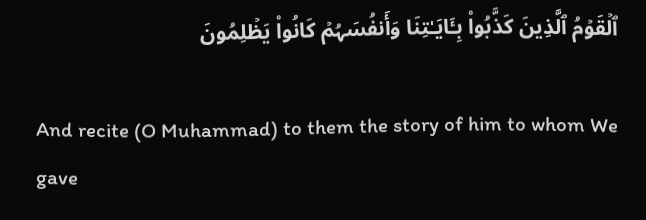ٱلۡقَوۡمُ ٱلَّذِينَ كَذَّبُواْ بِـَٔايَـٰتِنَا وَأَنفُسَہُمۡ كَانُواْ يَظۡلِمُونَ

And recite (O Muhammad) to them the story of him to whom We gave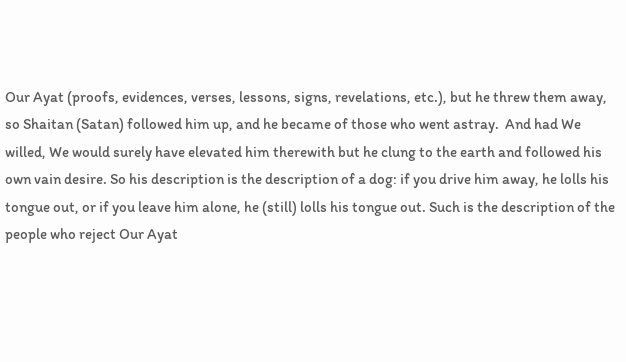Our Ayat (proofs, evidences, verses, lessons, signs, revelations, etc.), but he threw them away, so Shaitan (Satan) followed him up, and he became of those who went astray.  And had We willed, We would surely have elevated him therewith but he clung to the earth and followed his own vain desire. So his description is the description of a dog: if you drive him away, he lolls his tongue out, or if you leave him alone, he (still) lolls his tongue out. Such is the description of the people who reject Our Ayat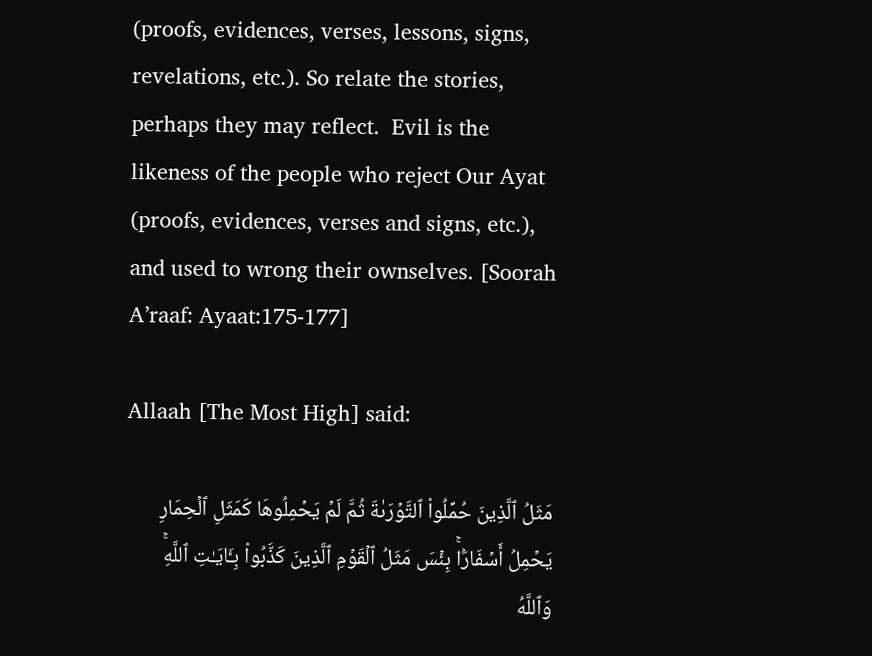(proofs, evidences, verses, lessons, signs, revelations, etc.). So relate the stories, perhaps they may reflect.  Evil is the likeness of the people who reject Our Ayat (proofs, evidences, verses and signs, etc.), and used to wrong their ownselves. [Soorah A’raaf: Ayaat:175-177]

Allaah [The Most High] said:

مَثَلُ ٱلَّذِينَ حُمِّلُواْ ٱلتَّوۡرَٮٰةَ ثُمَّ لَمۡ يَحۡمِلُوهَا كَمَثَلِ ٱلۡحِمَارِ يَحۡمِلُ أَسۡفَارَۢا‌ۚ بِئۡسَ مَثَلُ ٱلۡقَوۡمِ ٱلَّذِينَ كَذَّبُواْ بِـَٔايَـٰتِ ٱللَّهِ‌ۚ وَٱللَّهُ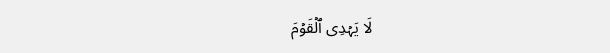لَا يَہۡدِى ٱلۡقَوۡمَ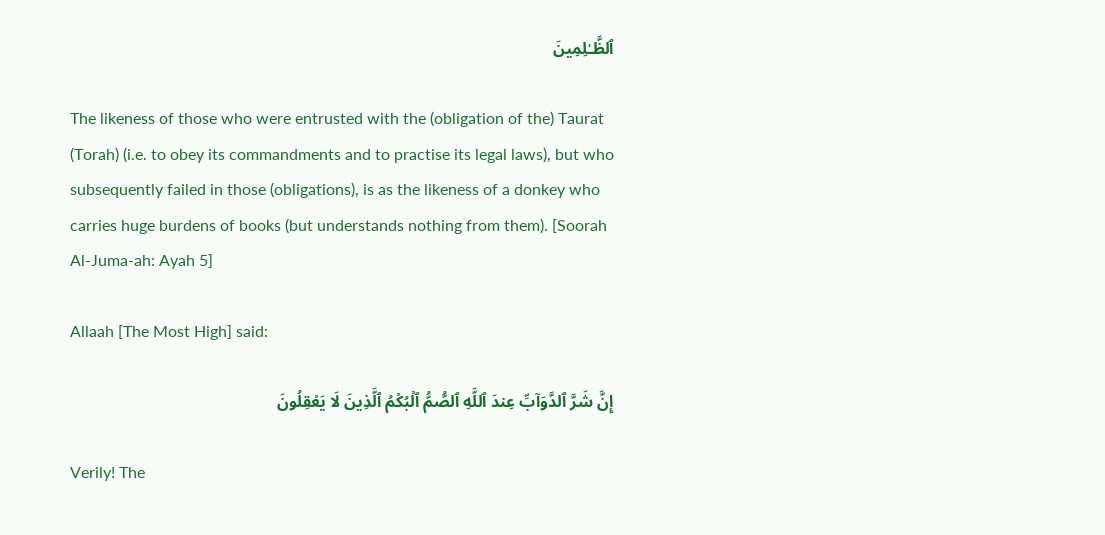ٱلظَّـٰلِمِينَ

The likeness of those who were entrusted with the (obligation of the) Taurat (Torah) (i.e. to obey its commandments and to practise its legal laws), but who subsequently failed in those (obligations), is as the likeness of a donkey who carries huge burdens of books (but understands nothing from them). [Soorah Al-Juma-ah: Ayah 5]

Allaah [The Most High] said:

إِنَّ شَرَّ ٱلدَّوَآبِّ عِندَ ٱللَّهِ ٱلصُّمُّ ٱلۡبُكۡمُ ٱلَّذِينَ لَا يَعۡقِلُونَ

Verily! The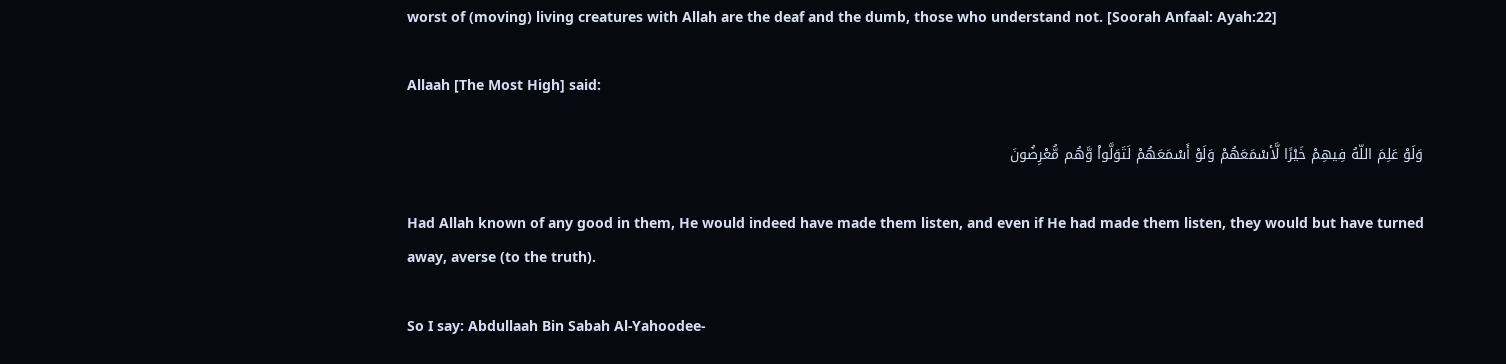worst of (moving) living creatures with Allah are the deaf and the dumb, those who understand not. [Soorah Anfaal: Ayah:22]

Allaah [The Most High] said:

وَلَوْ عَلِمَ اللّهُ فِيهِمْ خَيْرًا لَّأسْمَعَهُمْ وَلَوْ أَسْمَعَهُمْ لَتَوَلَّواْ وَّهُم مُّعْرِضُونَ

Had Allah known of any good in them, He would indeed have made them listen, and even if He had made them listen, they would but have turned away, averse (to the truth).

So I say: Abdullaah Bin Sabah Al-Yahoodee-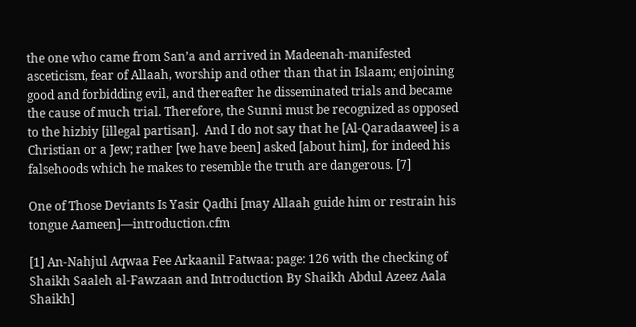the one who came from San’a and arrived in Madeenah-manifested asceticism, fear of Allaah, worship and other than that in Islaam; enjoining good and forbidding evil, and thereafter he disseminated trials and became the cause of much trial. Therefore, the Sunni must be recognized as opposed to the hizbiy [illegal partisan].  And I do not say that he [Al-Qaradaawee] is a Christian or a Jew; rather [we have been] asked [about him], for indeed his falsehoods which he makes to resemble the truth are dangerous. [7]

One of Those Deviants Is Yasir Qadhi [may Allaah guide him or restrain his tongue Aameen]—introduction.cfm

[1] An-Nahjul Aqwaa Fee Arkaanil Fatwaa: page: 126 with the checking of Shaikh Saaleh al-Fawzaan and Introduction By Shaikh Abdul Azeez Aala Shaikh]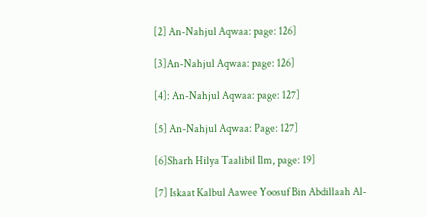[2] An-Nahjul Aqwaa: page: 126]

[3]An-Nahjul Aqwaa: page: 126]

[4]: An-Nahjul Aqwaa: page: 127]

[5] An-Nahjul Aqwaa: Page: 127]

[6]Sharh Hilya Taalibil Ilm, page: 19]

[7] Iskaat Kalbul Aawee Yoosuf Bin Abdillaah Al-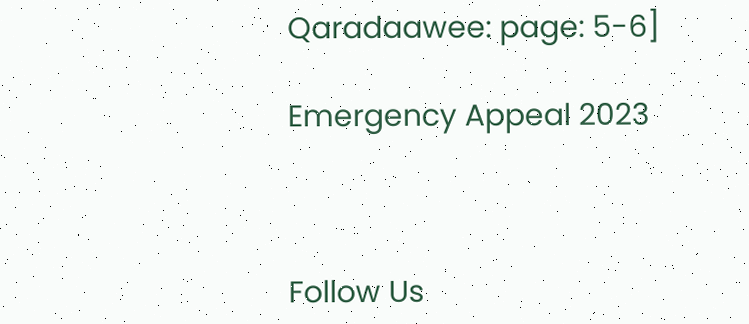Qaradaawee: page: 5-6]

Emergency Appeal 2023



Follow Us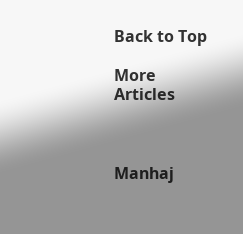Back to Top

More Articles



Manhaj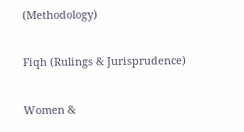(Methodology)

Fiqh (Rulings & Jurisprudence)

Women &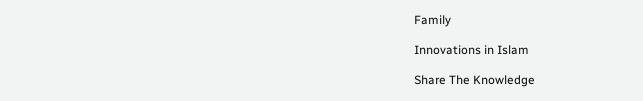Family

Innovations in Islam

Share The Knowledge